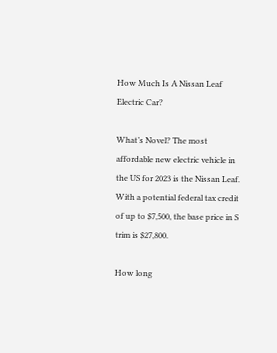How Much Is A Nissan Leaf Electric Car?

What’s Novel? The most affordable new electric vehicle in the US for 2023 is the Nissan Leaf. With a potential federal tax credit of up to $7,500, the base price in S trim is $27,800.

How long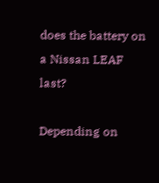does the battery on a Nissan LEAF last?

Depending on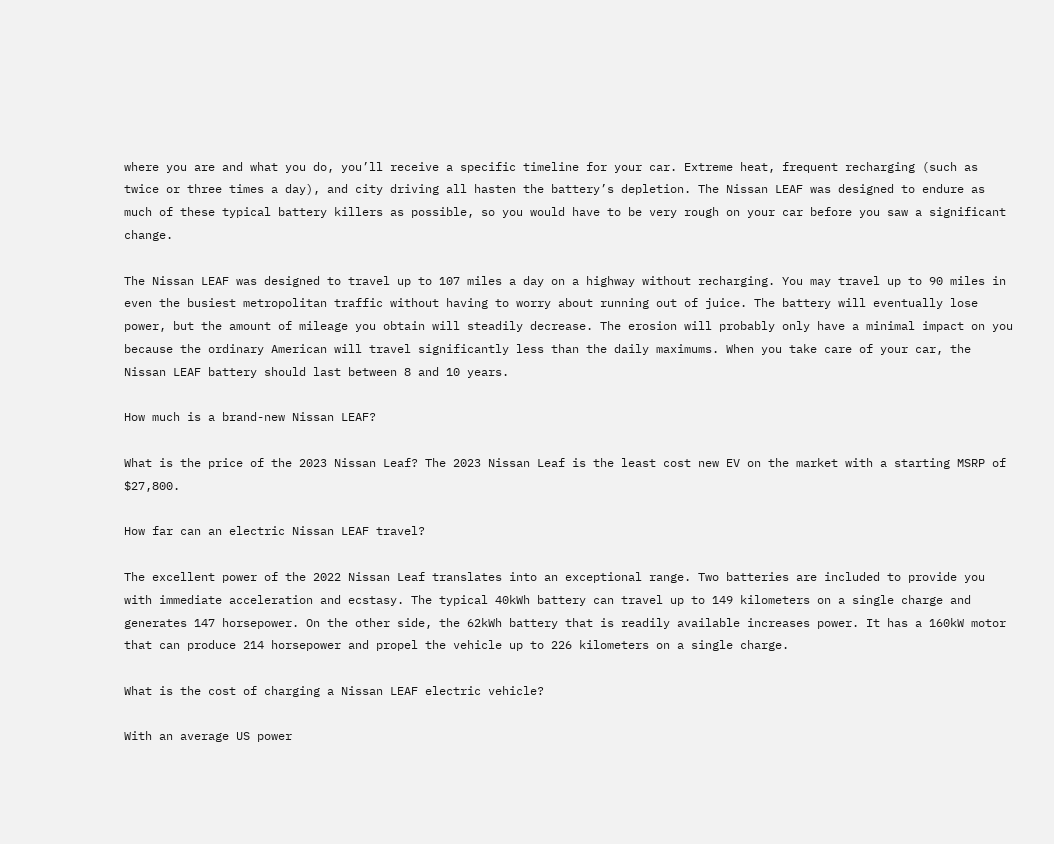where you are and what you do, you’ll receive a specific timeline for your car. Extreme heat, frequent recharging (such as twice or three times a day), and city driving all hasten the battery’s depletion. The Nissan LEAF was designed to endure as much of these typical battery killers as possible, so you would have to be very rough on your car before you saw a significant change.

The Nissan LEAF was designed to travel up to 107 miles a day on a highway without recharging. You may travel up to 90 miles in even the busiest metropolitan traffic without having to worry about running out of juice. The battery will eventually lose power, but the amount of mileage you obtain will steadily decrease. The erosion will probably only have a minimal impact on you because the ordinary American will travel significantly less than the daily maximums. When you take care of your car, the Nissan LEAF battery should last between 8 and 10 years.

How much is a brand-new Nissan LEAF?

What is the price of the 2023 Nissan Leaf? The 2023 Nissan Leaf is the least cost new EV on the market with a starting MSRP of $27,800.

How far can an electric Nissan LEAF travel?

The excellent power of the 2022 Nissan Leaf translates into an exceptional range. Two batteries are included to provide you with immediate acceleration and ecstasy. The typical 40kWh battery can travel up to 149 kilometers on a single charge and generates 147 horsepower. On the other side, the 62kWh battery that is readily available increases power. It has a 160kW motor that can produce 214 horsepower and propel the vehicle up to 226 kilometers on a single charge.

What is the cost of charging a Nissan LEAF electric vehicle?

With an average US power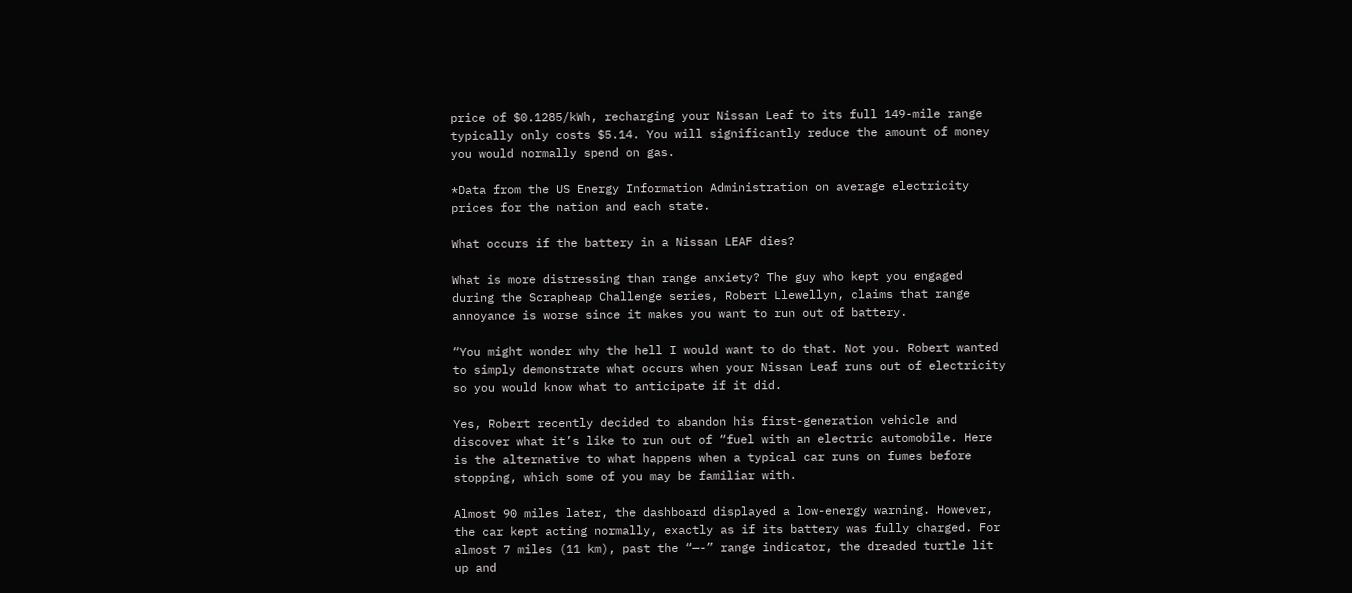price of $0.1285/kWh, recharging your Nissan Leaf to its full 149-mile range typically only costs $5.14. You will significantly reduce the amount of money you would normally spend on gas.

*Data from the US Energy Information Administration on average electricity prices for the nation and each state.

What occurs if the battery in a Nissan LEAF dies?

What is more distressing than range anxiety? The guy who kept you engaged during the Scrapheap Challenge series, Robert Llewellyn, claims that range annoyance is worse since it makes you want to run out of battery.

“You might wonder why the hell I would want to do that. Not you. Robert wanted to simply demonstrate what occurs when your Nissan Leaf runs out of electricity so you would know what to anticipate if it did.

Yes, Robert recently decided to abandon his first-generation vehicle and discover what it’s like to run out of “fuel with an electric automobile. Here is the alternative to what happens when a typical car runs on fumes before stopping, which some of you may be familiar with.

Almost 90 miles later, the dashboard displayed a low-energy warning. However, the car kept acting normally, exactly as if its battery was fully charged. For almost 7 miles (11 km), past the “—-” range indicator, the dreaded turtle lit up and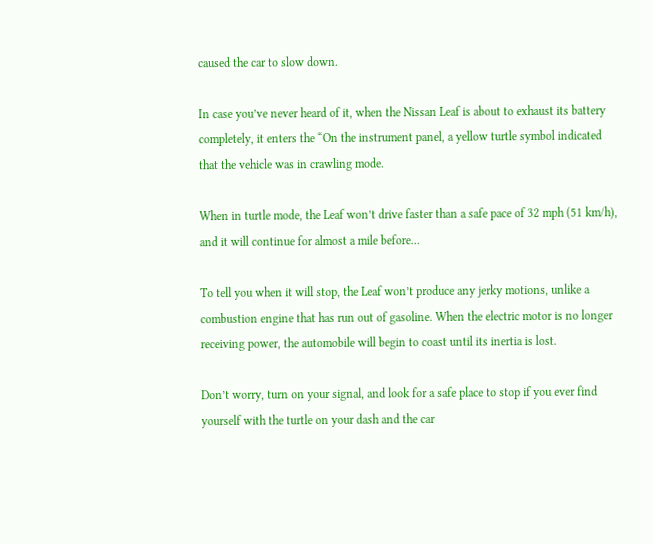caused the car to slow down.

In case you’ve never heard of it, when the Nissan Leaf is about to exhaust its battery completely, it enters the “On the instrument panel, a yellow turtle symbol indicated that the vehicle was in crawling mode.

When in turtle mode, the Leaf won’t drive faster than a safe pace of 32 mph (51 km/h), and it will continue for almost a mile before…

To tell you when it will stop, the Leaf won’t produce any jerky motions, unlike a combustion engine that has run out of gasoline. When the electric motor is no longer receiving power, the automobile will begin to coast until its inertia is lost.

Don’t worry, turn on your signal, and look for a safe place to stop if you ever find yourself with the turtle on your dash and the car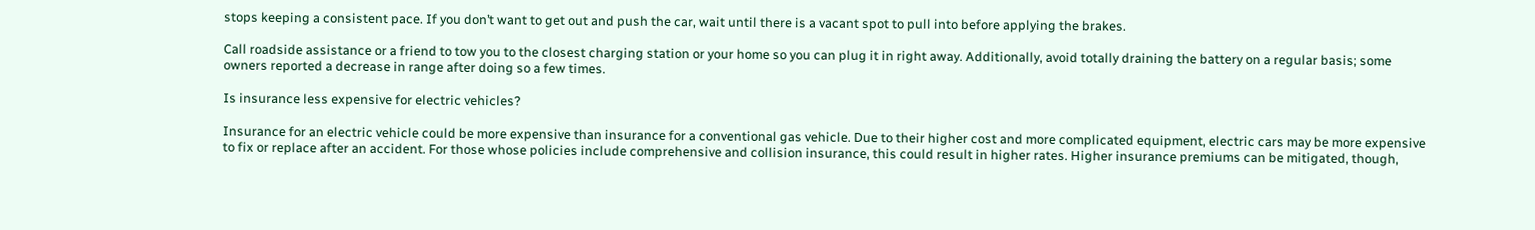stops keeping a consistent pace. If you don’t want to get out and push the car, wait until there is a vacant spot to pull into before applying the brakes.

Call roadside assistance or a friend to tow you to the closest charging station or your home so you can plug it in right away. Additionally, avoid totally draining the battery on a regular basis; some owners reported a decrease in range after doing so a few times.

Is insurance less expensive for electric vehicles?

Insurance for an electric vehicle could be more expensive than insurance for a conventional gas vehicle. Due to their higher cost and more complicated equipment, electric cars may be more expensive to fix or replace after an accident. For those whose policies include comprehensive and collision insurance, this could result in higher rates. Higher insurance premiums can be mitigated, though,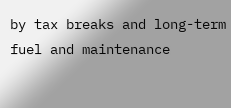by tax breaks and long-term fuel and maintenance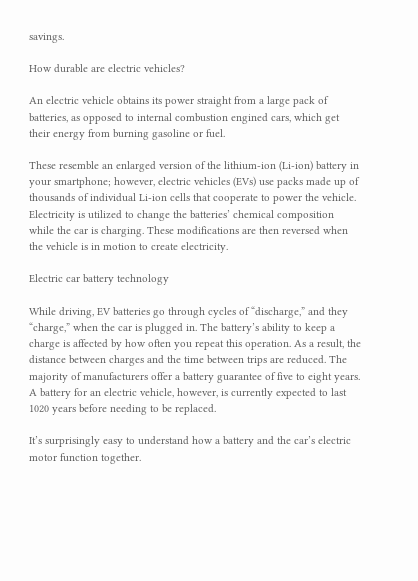savings.

How durable are electric vehicles?

An electric vehicle obtains its power straight from a large pack of batteries, as opposed to internal combustion engined cars, which get their energy from burning gasoline or fuel.

These resemble an enlarged version of the lithium-ion (Li-ion) battery in your smartphone; however, electric vehicles (EVs) use packs made up of thousands of individual Li-ion cells that cooperate to power the vehicle. Electricity is utilized to change the batteries’ chemical composition while the car is charging. These modifications are then reversed when the vehicle is in motion to create electricity.

Electric car battery technology

While driving, EV batteries go through cycles of “discharge,” and they “charge,” when the car is plugged in. The battery’s ability to keep a charge is affected by how often you repeat this operation. As a result, the distance between charges and the time between trips are reduced. The majority of manufacturers offer a battery guarantee of five to eight years. A battery for an electric vehicle, however, is currently expected to last 1020 years before needing to be replaced.

It’s surprisingly easy to understand how a battery and the car’s electric motor function together.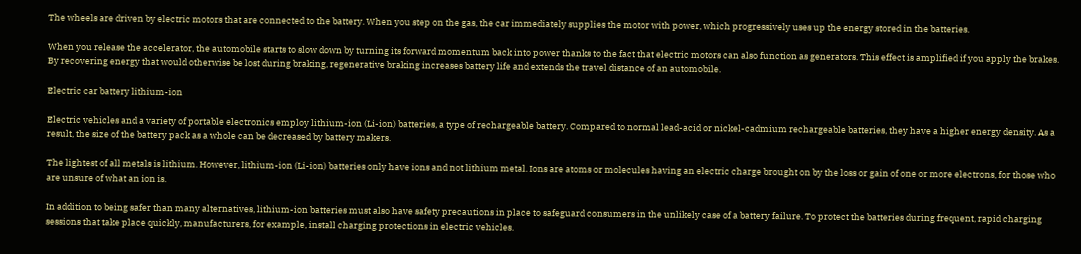The wheels are driven by electric motors that are connected to the battery. When you step on the gas, the car immediately supplies the motor with power, which progressively uses up the energy stored in the batteries.

When you release the accelerator, the automobile starts to slow down by turning its forward momentum back into power thanks to the fact that electric motors can also function as generators. This effect is amplified if you apply the brakes. By recovering energy that would otherwise be lost during braking, regenerative braking increases battery life and extends the travel distance of an automobile.

Electric car battery lithium-ion

Electric vehicles and a variety of portable electronics employ lithium-ion (Li-ion) batteries, a type of rechargeable battery. Compared to normal lead-acid or nickel-cadmium rechargeable batteries, they have a higher energy density. As a result, the size of the battery pack as a whole can be decreased by battery makers.

The lightest of all metals is lithium. However, lithium-ion (Li-ion) batteries only have ions and not lithium metal. Ions are atoms or molecules having an electric charge brought on by the loss or gain of one or more electrons, for those who are unsure of what an ion is.

In addition to being safer than many alternatives, lithium-ion batteries must also have safety precautions in place to safeguard consumers in the unlikely case of a battery failure. To protect the batteries during frequent, rapid charging sessions that take place quickly, manufacturers, for example, install charging protections in electric vehicles.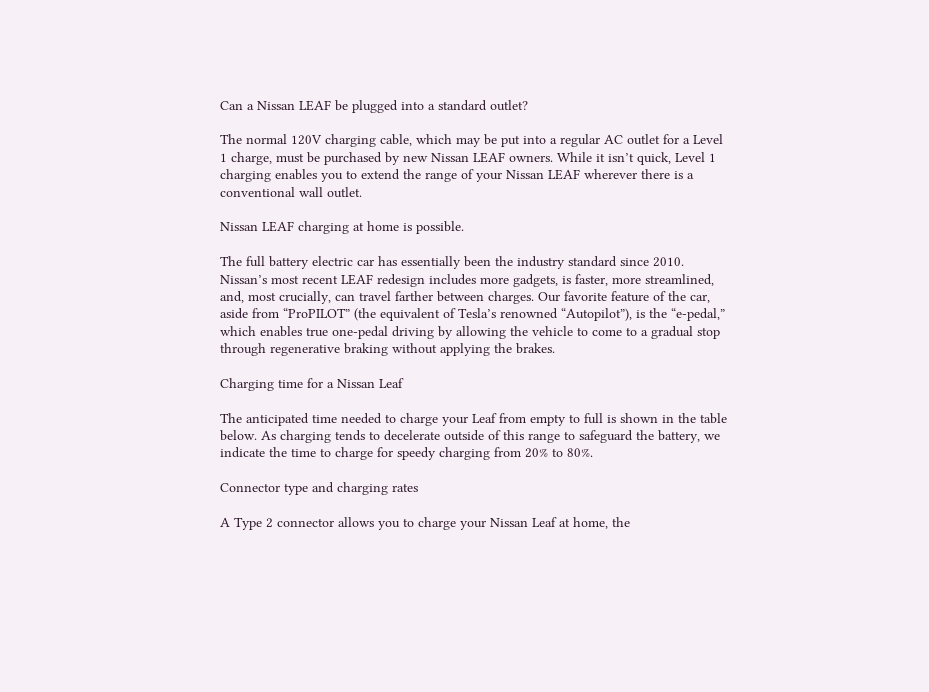Can a Nissan LEAF be plugged into a standard outlet?

The normal 120V charging cable, which may be put into a regular AC outlet for a Level 1 charge, must be purchased by new Nissan LEAF owners. While it isn’t quick, Level 1 charging enables you to extend the range of your Nissan LEAF wherever there is a conventional wall outlet.

Nissan LEAF charging at home is possible.

The full battery electric car has essentially been the industry standard since 2010. Nissan’s most recent LEAF redesign includes more gadgets, is faster, more streamlined, and, most crucially, can travel farther between charges. Our favorite feature of the car, aside from “ProPILOT” (the equivalent of Tesla’s renowned “Autopilot”), is the “e-pedal,” which enables true one-pedal driving by allowing the vehicle to come to a gradual stop through regenerative braking without applying the brakes.

Charging time for a Nissan Leaf

The anticipated time needed to charge your Leaf from empty to full is shown in the table below. As charging tends to decelerate outside of this range to safeguard the battery, we indicate the time to charge for speedy charging from 20% to 80%.

Connector type and charging rates

A Type 2 connector allows you to charge your Nissan Leaf at home, the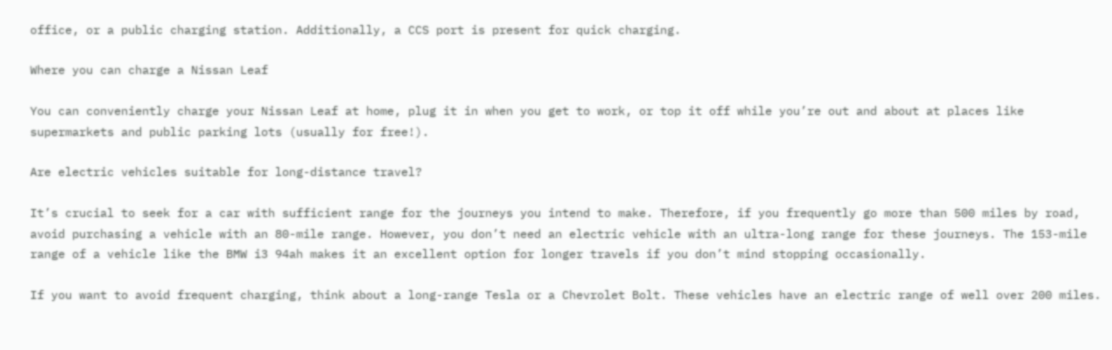office, or a public charging station. Additionally, a CCS port is present for quick charging.

Where you can charge a Nissan Leaf

You can conveniently charge your Nissan Leaf at home, plug it in when you get to work, or top it off while you’re out and about at places like supermarkets and public parking lots (usually for free!).

Are electric vehicles suitable for long-distance travel?

It’s crucial to seek for a car with sufficient range for the journeys you intend to make. Therefore, if you frequently go more than 500 miles by road, avoid purchasing a vehicle with an 80-mile range. However, you don’t need an electric vehicle with an ultra-long range for these journeys. The 153-mile range of a vehicle like the BMW i3 94ah makes it an excellent option for longer travels if you don’t mind stopping occasionally.

If you want to avoid frequent charging, think about a long-range Tesla or a Chevrolet Bolt. These vehicles have an electric range of well over 200 miles.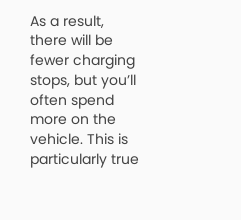As a result, there will be fewer charging stops, but you’ll often spend more on the vehicle. This is particularly true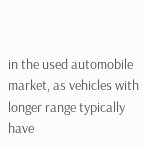in the used automobile market, as vehicles with longer range typically have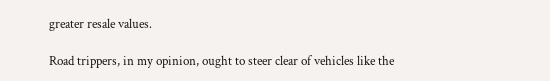greater resale values.

Road trippers, in my opinion, ought to steer clear of vehicles like the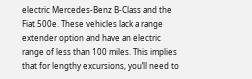electric Mercedes-Benz B-Class and the Fiat 500e. These vehicles lack a range extender option and have an electric range of less than 100 miles. This implies that for lengthy excursions, you’ll need to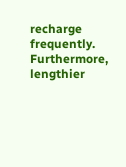recharge frequently. Furthermore, lengthier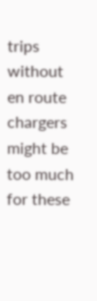trips without en route chargers might be too much for these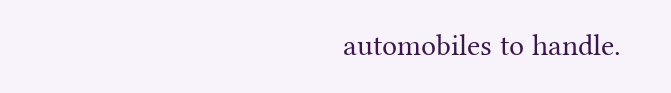automobiles to handle.